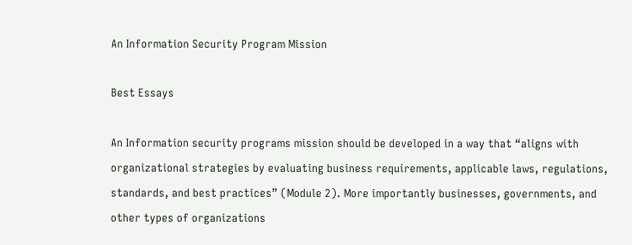An Information Security Program Mission

Best Essays

An Information security programs mission should be developed in a way that “aligns with organizational strategies by evaluating business requirements, applicable laws, regulations, standards, and best practices” (Module 2). More importantly businesses, governments, and other types of organizations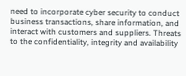need to incorporate cyber security to conduct business transactions, share information, and interact with customers and suppliers. Threats to the confidentiality, integrity and availability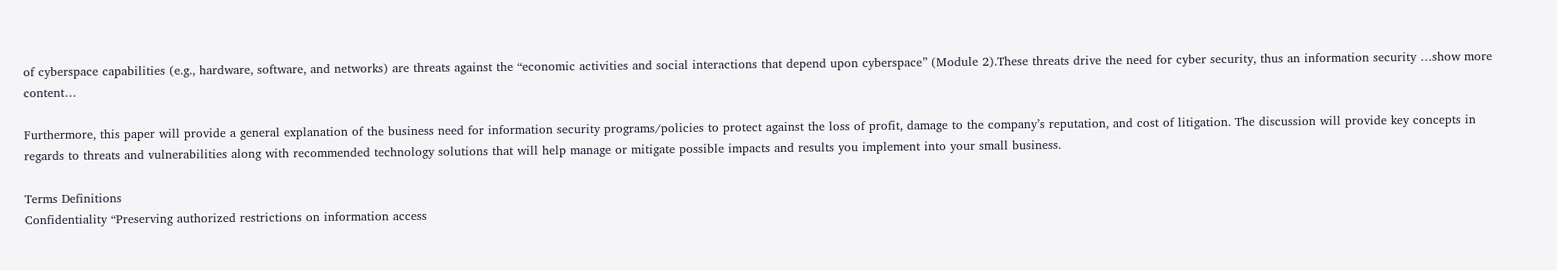of cyberspace capabilities (e.g., hardware, software, and networks) are threats against the “economic activities and social interactions that depend upon cyberspace” (Module 2).These threats drive the need for cyber security, thus an information security …show more content…

Furthermore, this paper will provide a general explanation of the business need for information security programs/policies to protect against the loss of profit, damage to the company’s reputation, and cost of litigation. The discussion will provide key concepts in regards to threats and vulnerabilities along with recommended technology solutions that will help manage or mitigate possible impacts and results you implement into your small business.

Terms Definitions
Confidentiality “Preserving authorized restrictions on information access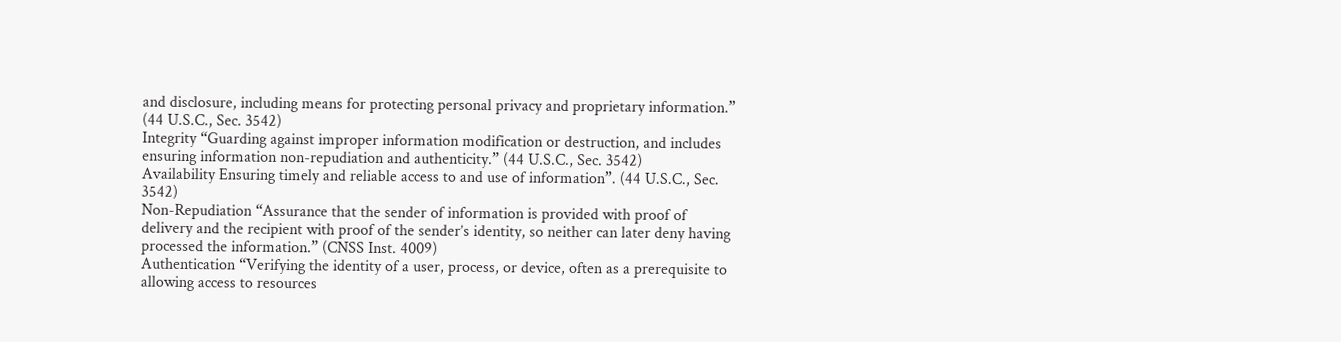and disclosure, including means for protecting personal privacy and proprietary information.” (44 U.S.C., Sec. 3542)
Integrity “Guarding against improper information modification or destruction, and includes ensuring information non-repudiation and authenticity.” (44 U.S.C., Sec. 3542)
Availability Ensuring timely and reliable access to and use of information”. (44 U.S.C., Sec. 3542)
Non-Repudiation “Assurance that the sender of information is provided with proof of delivery and the recipient with proof of the sender’s identity, so neither can later deny having processed the information.” (CNSS Inst. 4009)
Authentication “Verifying the identity of a user, process, or device, often as a prerequisite to allowing access to resources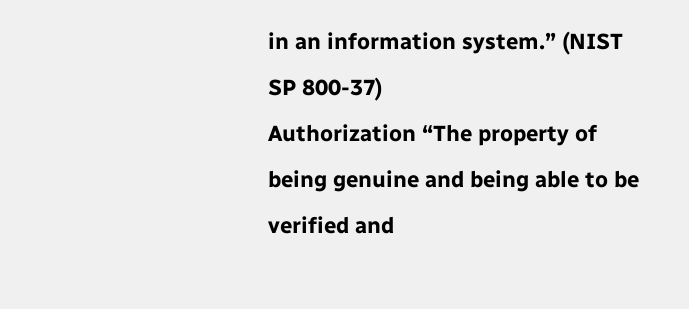in an information system.” (NIST SP 800-37)
Authorization “The property of being genuine and being able to be verified and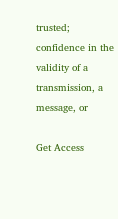trusted; confidence in the validity of a transmission, a message, or

Get Access